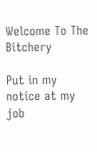Welcome To The Bitchery

Put in my notice at my job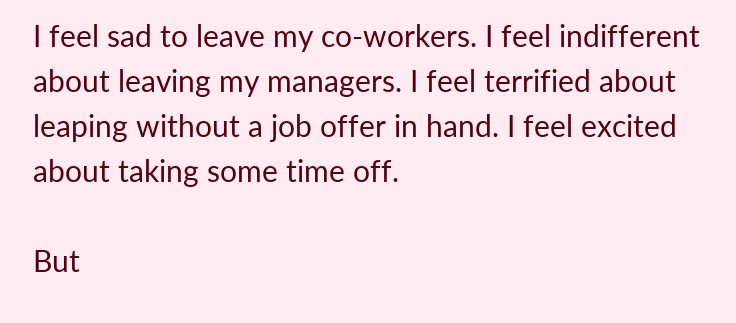I feel sad to leave my co-workers. I feel indifferent about leaving my managers. I feel terrified about leaping without a job offer in hand. I feel excited about taking some time off.

But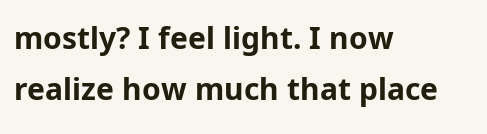mostly? I feel light. I now realize how much that place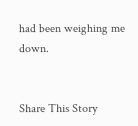had been weighing me down.


Share This Story